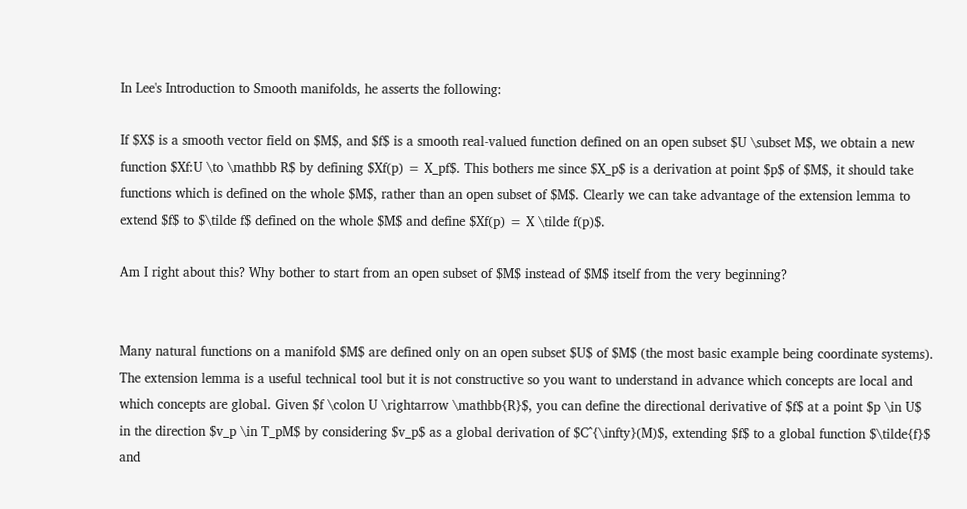In Lee's Introduction to Smooth manifolds, he asserts the following:

If $X$ is a smooth vector field on $M$, and $f$ is a smooth real-valued function defined on an open subset $U \subset M$, we obtain a new function $Xf:U \to \mathbb R$ by defining $Xf(p) = X_pf$. This bothers me since $X_p$ is a derivation at point $p$ of $M$, it should take functions which is defined on the whole $M$, rather than an open subset of $M$. Clearly we can take advantage of the extension lemma to extend $f$ to $\tilde f$ defined on the whole $M$ and define $Xf(p) = X \tilde f(p)$.

Am I right about this? Why bother to start from an open subset of $M$ instead of $M$ itself from the very beginning?


Many natural functions on a manifold $M$ are defined only on an open subset $U$ of $M$ (the most basic example being coordinate systems). The extension lemma is a useful technical tool but it is not constructive so you want to understand in advance which concepts are local and which concepts are global. Given $f \colon U \rightarrow \mathbb{R}$, you can define the directional derivative of $f$ at a point $p \in U$ in the direction $v_p \in T_pM$ by considering $v_p$ as a global derivation of $C^{\infty}(M)$, extending $f$ to a global function $\tilde{f}$ and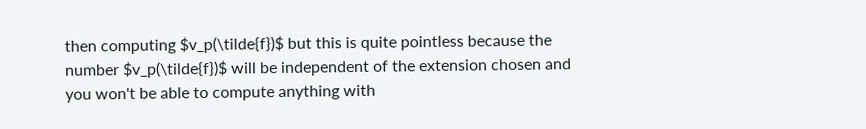then computing $v_p(\tilde{f})$ but this is quite pointless because the number $v_p(\tilde{f})$ will be independent of the extension chosen and you won't be able to compute anything with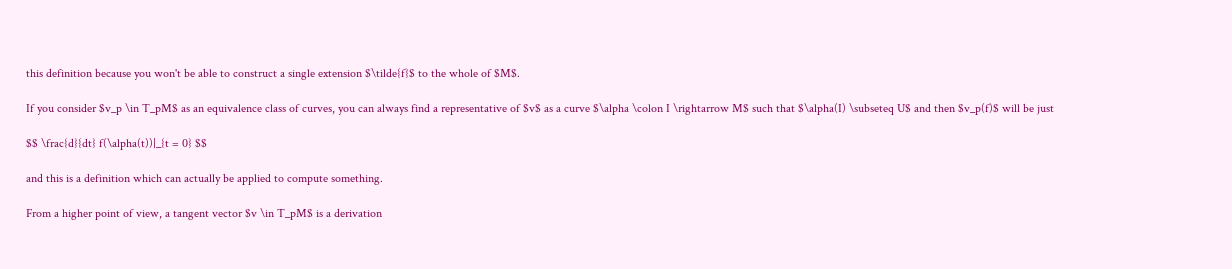this definition because you won't be able to construct a single extension $\tilde{f}$ to the whole of $M$.

If you consider $v_p \in T_pM$ as an equivalence class of curves, you can always find a representative of $v$ as a curve $\alpha \colon I \rightarrow M$ such that $\alpha(I) \subseteq U$ and then $v_p(f)$ will be just

$$ \frac{d}{dt} f(\alpha(t))|_{t = 0} $$

and this is a definition which can actually be applied to compute something.

From a higher point of view, a tangent vector $v \in T_pM$ is a derivation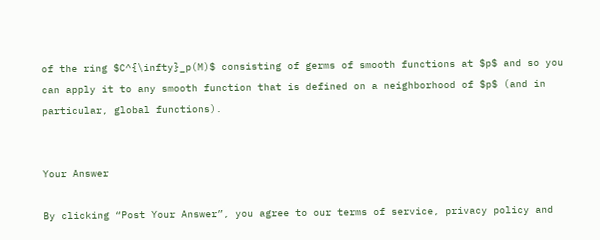of the ring $C^{\infty}_p(M)$ consisting of germs of smooth functions at $p$ and so you can apply it to any smooth function that is defined on a neighborhood of $p$ (and in particular, global functions).


Your Answer

By clicking “Post Your Answer”, you agree to our terms of service, privacy policy and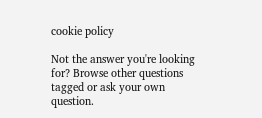cookie policy

Not the answer you're looking for? Browse other questions tagged or ask your own question.